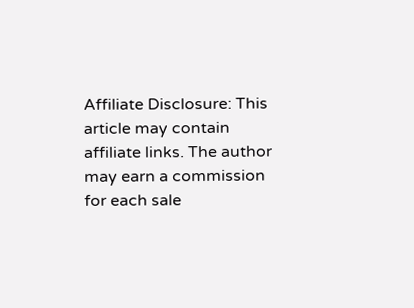Affiliate Disclosure: This article may contain affiliate links. The author may earn a commission for each sale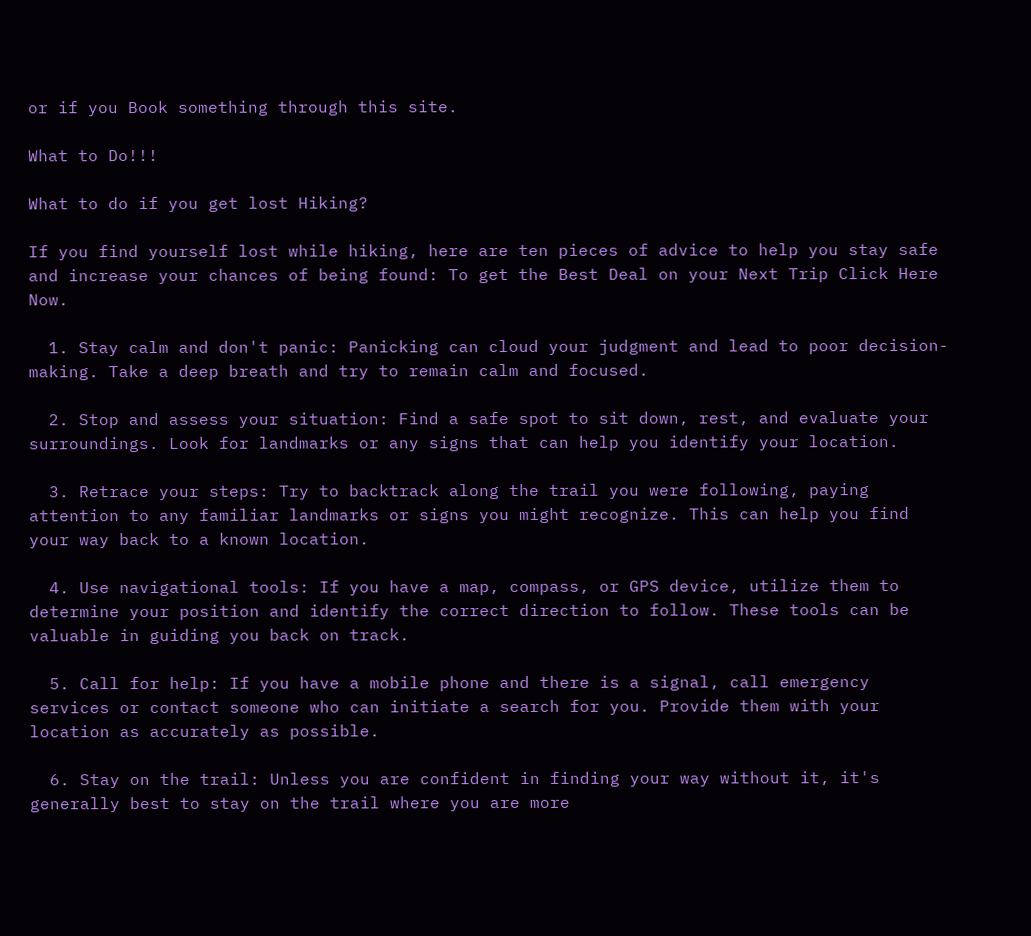or if you Book something through this site.

What to Do!!!

What to do if you get lost Hiking?

If you find yourself lost while hiking, here are ten pieces of advice to help you stay safe and increase your chances of being found: To get the Best Deal on your Next Trip Click Here Now.

  1. Stay calm and don't panic: Panicking can cloud your judgment and lead to poor decision-making. Take a deep breath and try to remain calm and focused.

  2. Stop and assess your situation: Find a safe spot to sit down, rest, and evaluate your surroundings. Look for landmarks or any signs that can help you identify your location.

  3. Retrace your steps: Try to backtrack along the trail you were following, paying attention to any familiar landmarks or signs you might recognize. This can help you find your way back to a known location.

  4. Use navigational tools: If you have a map, compass, or GPS device, utilize them to determine your position and identify the correct direction to follow. These tools can be valuable in guiding you back on track.

  5. Call for help: If you have a mobile phone and there is a signal, call emergency services or contact someone who can initiate a search for you. Provide them with your location as accurately as possible.

  6. Stay on the trail: Unless you are confident in finding your way without it, it's generally best to stay on the trail where you are more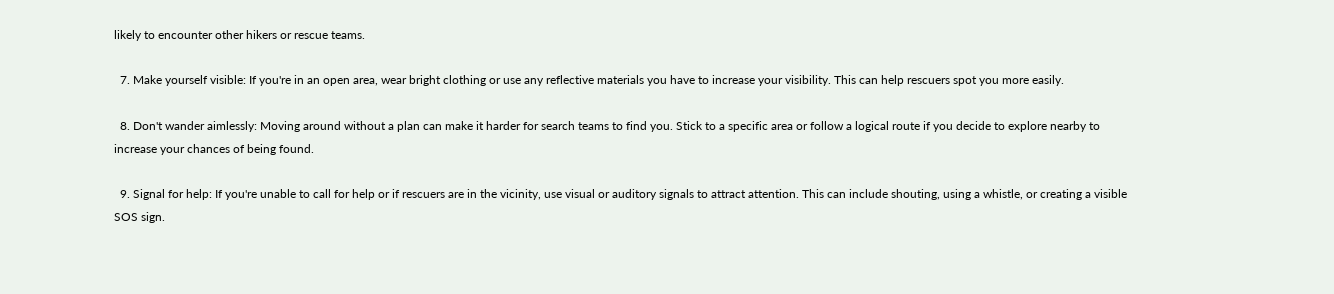likely to encounter other hikers or rescue teams.

  7. Make yourself visible: If you're in an open area, wear bright clothing or use any reflective materials you have to increase your visibility. This can help rescuers spot you more easily.

  8. Don't wander aimlessly: Moving around without a plan can make it harder for search teams to find you. Stick to a specific area or follow a logical route if you decide to explore nearby to increase your chances of being found.

  9. Signal for help: If you're unable to call for help or if rescuers are in the vicinity, use visual or auditory signals to attract attention. This can include shouting, using a whistle, or creating a visible SOS sign.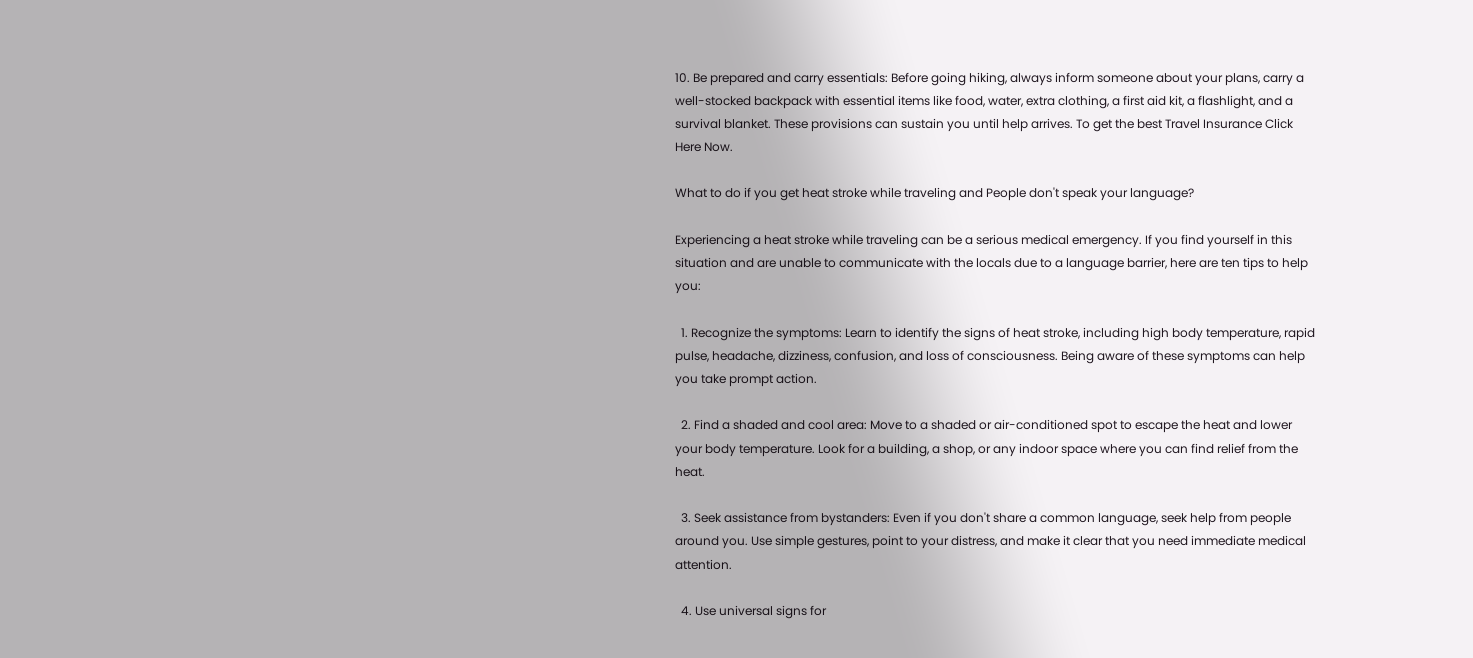10. Be prepared and carry essentials: Before going hiking, always inform someone about your plans, carry a well-stocked backpack with essential items like food, water, extra clothing, a first aid kit, a flashlight, and a survival blanket. These provisions can sustain you until help arrives. To get the best Travel Insurance Click Here Now.

What to do if you get heat stroke while traveling and People don't speak your language?

Experiencing a heat stroke while traveling can be a serious medical emergency. If you find yourself in this situation and are unable to communicate with the locals due to a language barrier, here are ten tips to help you:

  1. Recognize the symptoms: Learn to identify the signs of heat stroke, including high body temperature, rapid pulse, headache, dizziness, confusion, and loss of consciousness. Being aware of these symptoms can help you take prompt action.

  2. Find a shaded and cool area: Move to a shaded or air-conditioned spot to escape the heat and lower your body temperature. Look for a building, a shop, or any indoor space where you can find relief from the heat.

  3. Seek assistance from bystanders: Even if you don't share a common language, seek help from people around you. Use simple gestures, point to your distress, and make it clear that you need immediate medical attention.

  4. Use universal signs for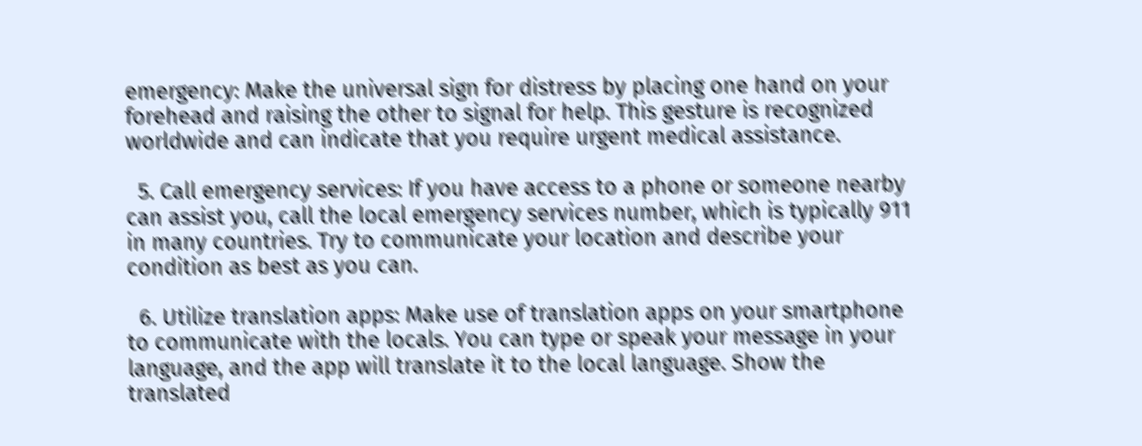emergency: Make the universal sign for distress by placing one hand on your forehead and raising the other to signal for help. This gesture is recognized worldwide and can indicate that you require urgent medical assistance.

  5. Call emergency services: If you have access to a phone or someone nearby can assist you, call the local emergency services number, which is typically 911 in many countries. Try to communicate your location and describe your condition as best as you can.

  6. Utilize translation apps: Make use of translation apps on your smartphone to communicate with the locals. You can type or speak your message in your language, and the app will translate it to the local language. Show the translated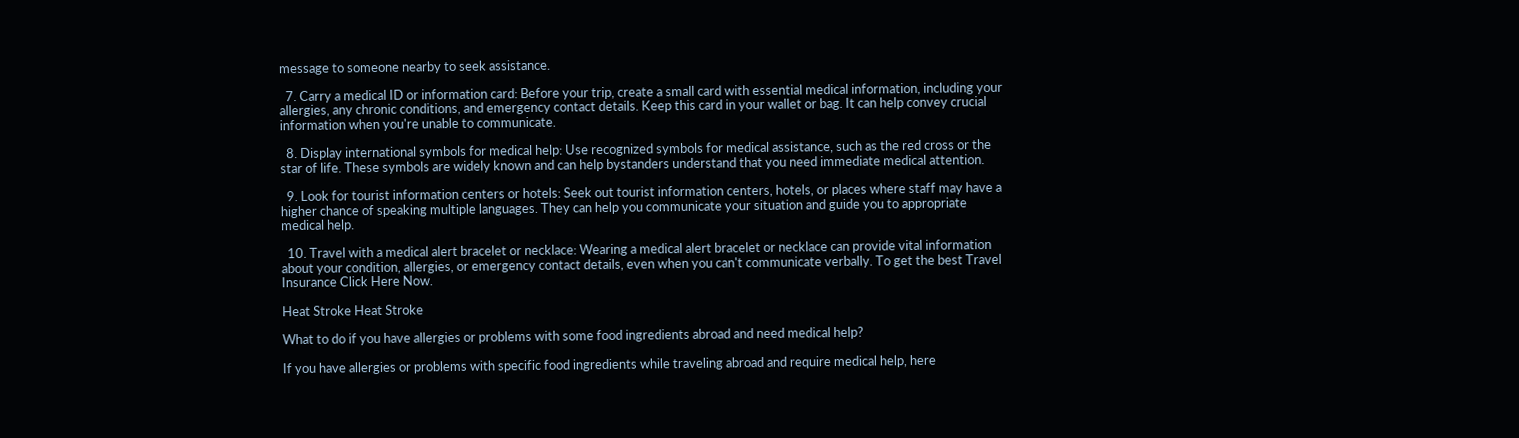message to someone nearby to seek assistance.

  7. Carry a medical ID or information card: Before your trip, create a small card with essential medical information, including your allergies, any chronic conditions, and emergency contact details. Keep this card in your wallet or bag. It can help convey crucial information when you're unable to communicate.

  8. Display international symbols for medical help: Use recognized symbols for medical assistance, such as the red cross or the star of life. These symbols are widely known and can help bystanders understand that you need immediate medical attention.

  9. Look for tourist information centers or hotels: Seek out tourist information centers, hotels, or places where staff may have a higher chance of speaking multiple languages. They can help you communicate your situation and guide you to appropriate medical help.

  10. Travel with a medical alert bracelet or necklace: Wearing a medical alert bracelet or necklace can provide vital information about your condition, allergies, or emergency contact details, even when you can't communicate verbally. To get the best Travel Insurance Click Here Now.

Heat Stroke Heat Stroke

What to do if you have allergies or problems with some food ingredients abroad and need medical help?

If you have allergies or problems with specific food ingredients while traveling abroad and require medical help, here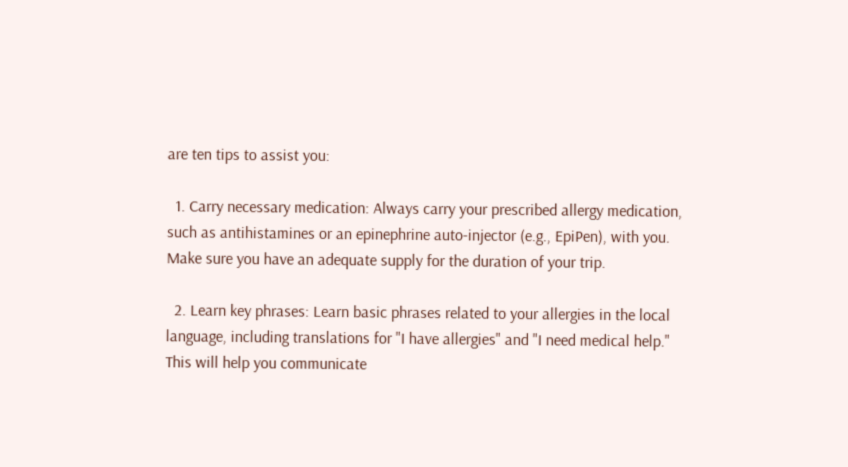are ten tips to assist you:

  1. Carry necessary medication: Always carry your prescribed allergy medication, such as antihistamines or an epinephrine auto-injector (e.g., EpiPen), with you. Make sure you have an adequate supply for the duration of your trip.

  2. Learn key phrases: Learn basic phrases related to your allergies in the local language, including translations for "I have allergies" and "I need medical help." This will help you communicate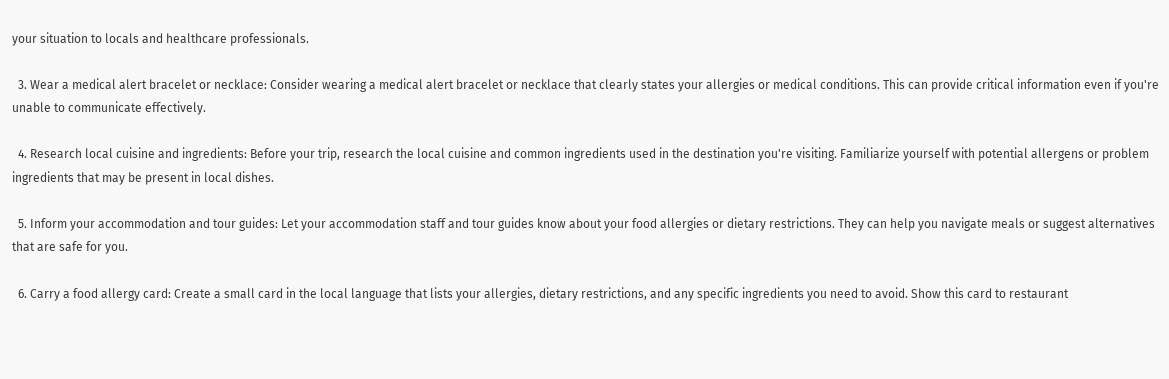your situation to locals and healthcare professionals.

  3. Wear a medical alert bracelet or necklace: Consider wearing a medical alert bracelet or necklace that clearly states your allergies or medical conditions. This can provide critical information even if you're unable to communicate effectively.

  4. Research local cuisine and ingredients: Before your trip, research the local cuisine and common ingredients used in the destination you're visiting. Familiarize yourself with potential allergens or problem ingredients that may be present in local dishes.

  5. Inform your accommodation and tour guides: Let your accommodation staff and tour guides know about your food allergies or dietary restrictions. They can help you navigate meals or suggest alternatives that are safe for you.

  6. Carry a food allergy card: Create a small card in the local language that lists your allergies, dietary restrictions, and any specific ingredients you need to avoid. Show this card to restaurant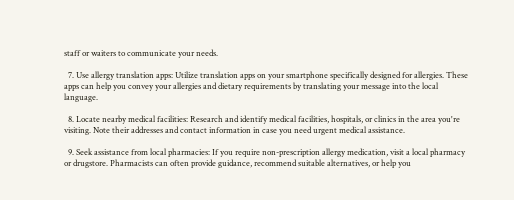staff or waiters to communicate your needs.

  7. Use allergy translation apps: Utilize translation apps on your smartphone specifically designed for allergies. These apps can help you convey your allergies and dietary requirements by translating your message into the local language.

  8. Locate nearby medical facilities: Research and identify medical facilities, hospitals, or clinics in the area you're visiting. Note their addresses and contact information in case you need urgent medical assistance.

  9. Seek assistance from local pharmacies: If you require non-prescription allergy medication, visit a local pharmacy or drugstore. Pharmacists can often provide guidance, recommend suitable alternatives, or help you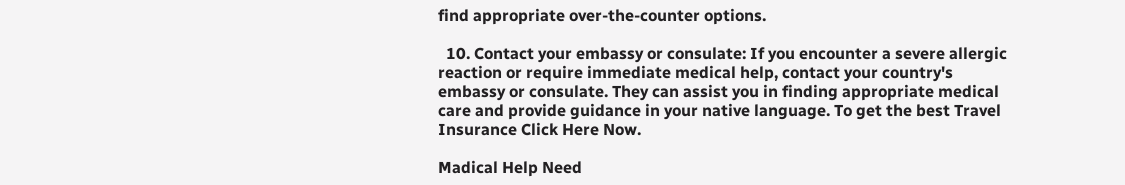find appropriate over-the-counter options.

  10. Contact your embassy or consulate: If you encounter a severe allergic reaction or require immediate medical help, contact your country's embassy or consulate. They can assist you in finding appropriate medical care and provide guidance in your native language. To get the best Travel Insurance Click Here Now.

Madical Help Need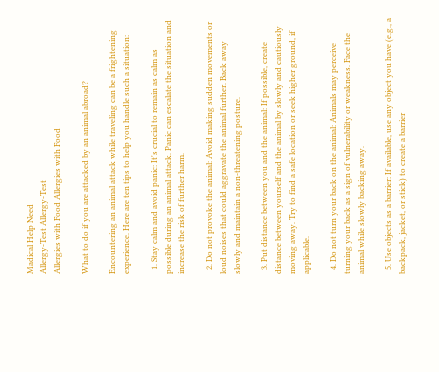Madical Help Need
Allergy-Test Allergy-Test
Allergies with Food Allergies with Food

What to do if you are attacked by an animal abroad?

Encountering an animal attack while traveling can be a frightening experience. Here are ten tips to help you handle such a situation:

  1. Stay calm and avoid panic: It's crucial to remain as calm as possible during an animal attack. Panic can escalate the situation and increase the risk of further harm.

  2. Do not provoke the animal: Avoid making sudden movements or loud noises that could aggravate the animal further. Back away slowly and maintain a non-threatening posture.

  3. Put distance between you and the animal: If possible, create distance between yourself and the animal by slowly and cautiously moving away. Try to find a safe location or seek higher ground, if applicable.

  4. Do not turn your back on the animal: Animals may perceive turning your back as a sign of vulnerability or weakness. Face the animal while slowly backing away.

  5. Use objects as a barrier: If available, use any object you have (e.g., a backpack, jacket, or stick) to create a barrier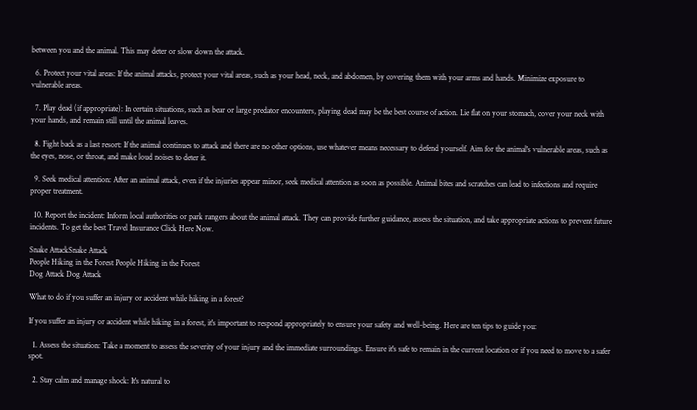between you and the animal. This may deter or slow down the attack.

  6. Protect your vital areas: If the animal attacks, protect your vital areas, such as your head, neck, and abdomen, by covering them with your arms and hands. Minimize exposure to vulnerable areas.

  7. Play dead (if appropriate): In certain situations, such as bear or large predator encounters, playing dead may be the best course of action. Lie flat on your stomach, cover your neck with your hands, and remain still until the animal leaves.

  8. Fight back as a last resort: If the animal continues to attack and there are no other options, use whatever means necessary to defend yourself. Aim for the animal's vulnerable areas, such as the eyes, nose, or throat, and make loud noises to deter it.

  9. Seek medical attention: After an animal attack, even if the injuries appear minor, seek medical attention as soon as possible. Animal bites and scratches can lead to infections and require proper treatment.

  10. Report the incident: Inform local authorities or park rangers about the animal attack. They can provide further guidance, assess the situation, and take appropriate actions to prevent future incidents. To get the best Travel Insurance Click Here Now.

Snake AttackSnake Attack
People Hiking in the Forest People Hiking in the Forest
Dog Attack Dog Attack

What to do if you suffer an injury or accident while hiking in a forest?

If you suffer an injury or accident while hiking in a forest, it's important to respond appropriately to ensure your safety and well-being. Here are ten tips to guide you:

  1. Assess the situation: Take a moment to assess the severity of your injury and the immediate surroundings. Ensure it's safe to remain in the current location or if you need to move to a safer spot.

  2. Stay calm and manage shock: It's natural to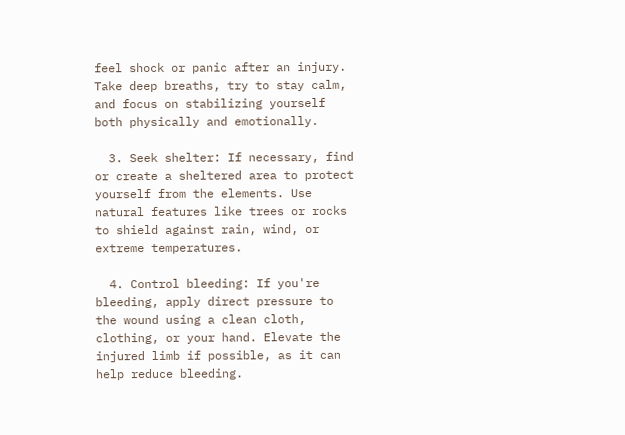feel shock or panic after an injury. Take deep breaths, try to stay calm, and focus on stabilizing yourself both physically and emotionally.

  3. Seek shelter: If necessary, find or create a sheltered area to protect yourself from the elements. Use natural features like trees or rocks to shield against rain, wind, or extreme temperatures.

  4. Control bleeding: If you're bleeding, apply direct pressure to the wound using a clean cloth, clothing, or your hand. Elevate the injured limb if possible, as it can help reduce bleeding.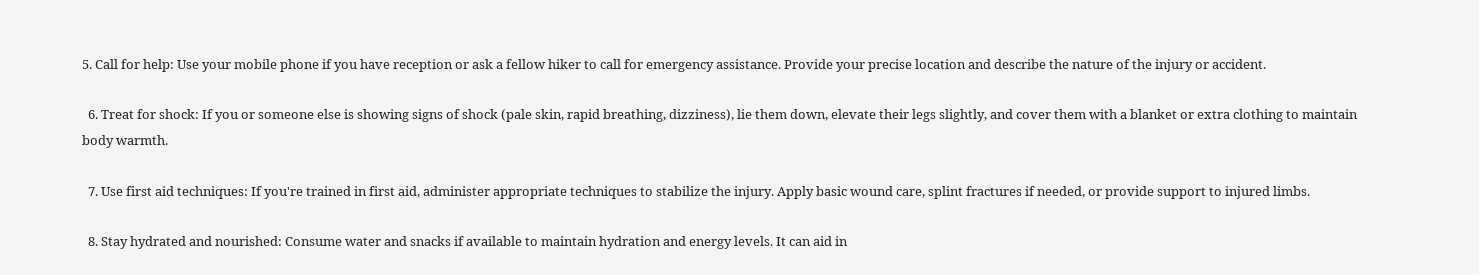5. Call for help: Use your mobile phone if you have reception or ask a fellow hiker to call for emergency assistance. Provide your precise location and describe the nature of the injury or accident.

  6. Treat for shock: If you or someone else is showing signs of shock (pale skin, rapid breathing, dizziness), lie them down, elevate their legs slightly, and cover them with a blanket or extra clothing to maintain body warmth.

  7. Use first aid techniques: If you're trained in first aid, administer appropriate techniques to stabilize the injury. Apply basic wound care, splint fractures if needed, or provide support to injured limbs.

  8. Stay hydrated and nourished: Consume water and snacks if available to maintain hydration and energy levels. It can aid in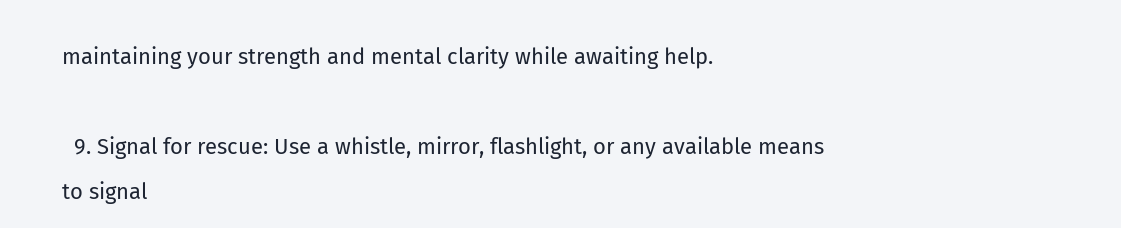maintaining your strength and mental clarity while awaiting help.

  9. Signal for rescue: Use a whistle, mirror, flashlight, or any available means to signal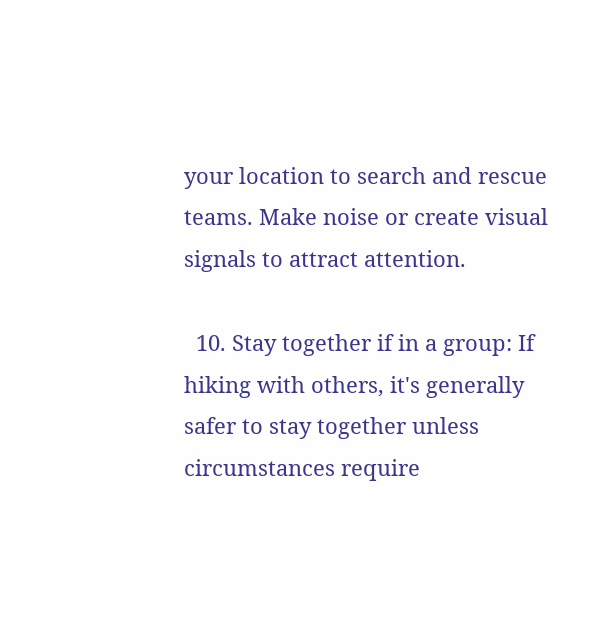your location to search and rescue teams. Make noise or create visual signals to attract attention.

  10. Stay together if in a group: If hiking with others, it's generally safer to stay together unless circumstances require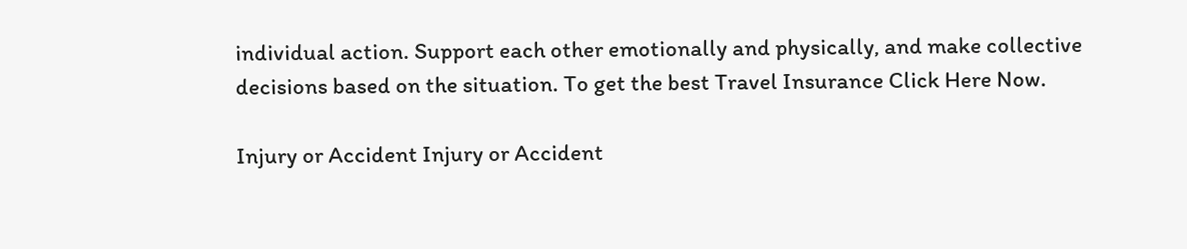individual action. Support each other emotionally and physically, and make collective decisions based on the situation. To get the best Travel Insurance Click Here Now.

Injury or Accident Injury or Accident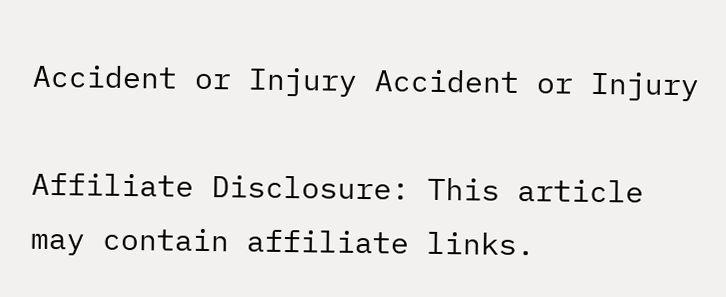Accident or Injury Accident or Injury

Affiliate Disclosure: This article may contain affiliate links.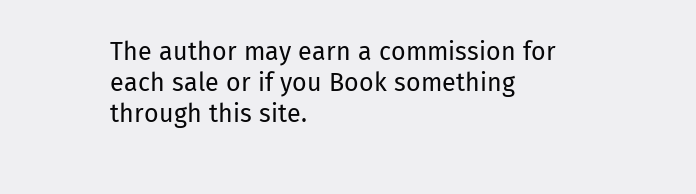The author may earn a commission for each sale or if you Book something through this site.